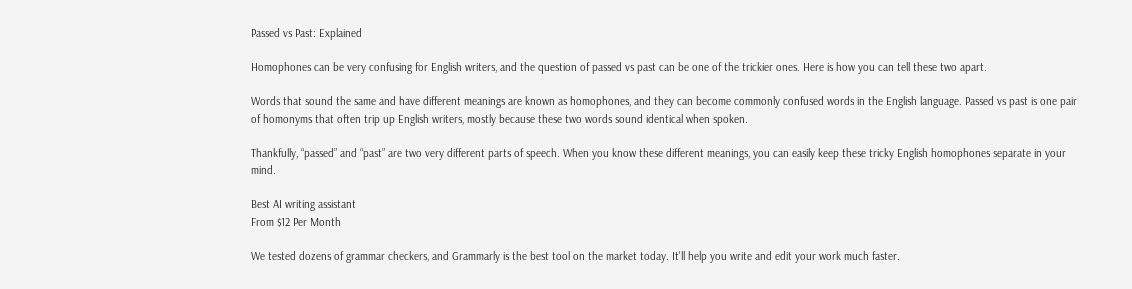Passed vs Past: Explained

Homophones can be very confusing for English writers, and the question of passed vs past can be one of the trickier ones. Here is how you can tell these two apart.

Words that sound the same and have different meanings are known as homophones, and they can become commonly confused words in the English language. Passed vs past is one pair of homonyms that often trip up English writers, mostly because these two words sound identical when spoken.

Thankfully, “passed” and “past” are two very different parts of speech. When you know these different meanings, you can easily keep these tricky English homophones separate in your mind.

Best AI writing assistant
From $12 Per Month

We tested dozens of grammar checkers, and Grammarly is the best tool on the market today. It'll help you write and edit your work much faster.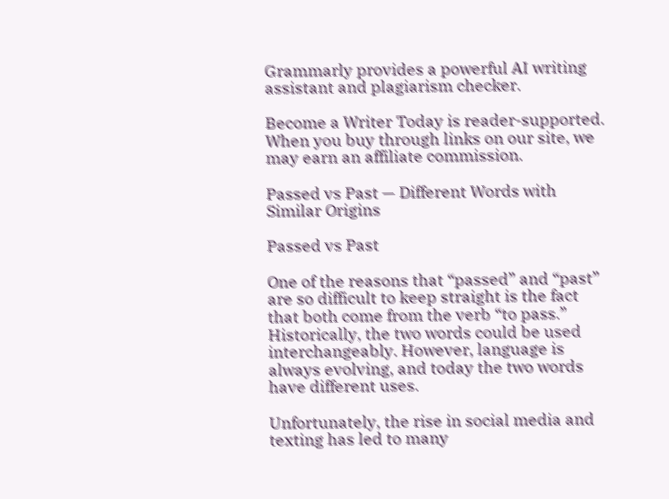Grammarly provides a powerful AI writing assistant and plagiarism checker.

Become a Writer Today is reader-supported. When you buy through links on our site, we may earn an affiliate commission.

Passed vs Past — Different Words with Similar Origins

Passed vs Past

One of the reasons that “passed” and “past” are so difficult to keep straight is the fact that both come from the verb “to pass.” Historically, the two words could be used interchangeably. However, language is always evolving, and today the two words have different uses.

Unfortunately, the rise in social media and texting has led to many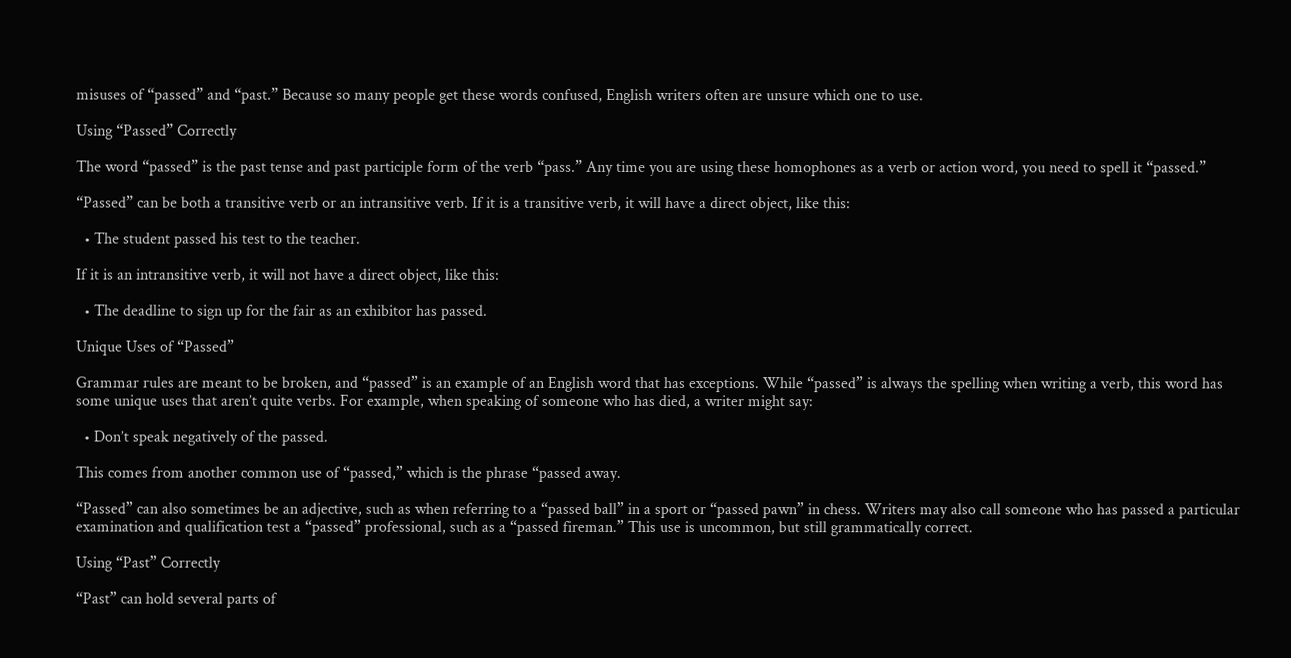misuses of “passed” and “past.” Because so many people get these words confused, English writers often are unsure which one to use.

Using “Passed” Correctly

The word “passed” is the past tense and past participle form of the verb “pass.” Any time you are using these homophones as a verb or action word, you need to spell it “passed.”

“Passed” can be both a transitive verb or an intransitive verb. If it is a transitive verb, it will have a direct object, like this:

  • The student passed his test to the teacher.

If it is an intransitive verb, it will not have a direct object, like this:

  • The deadline to sign up for the fair as an exhibitor has passed.

Unique Uses of “Passed”

Grammar rules are meant to be broken, and “passed” is an example of an English word that has exceptions. While “passed” is always the spelling when writing a verb, this word has some unique uses that aren’t quite verbs. For example, when speaking of someone who has died, a writer might say:

  • Don’t speak negatively of the passed.

This comes from another common use of “passed,” which is the phrase “passed away.

“Passed” can also sometimes be an adjective, such as when referring to a “passed ball” in a sport or “passed pawn” in chess. Writers may also call someone who has passed a particular examination and qualification test a “passed” professional, such as a “passed fireman.” This use is uncommon, but still grammatically correct.

Using “Past” Correctly

“Past” can hold several parts of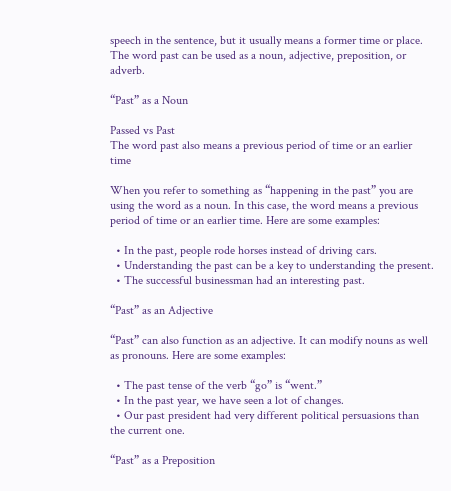speech in the sentence, but it usually means a former time or place. The word past can be used as a noun, adjective, preposition, or adverb.

“Past” as a Noun

Passed vs Past
The word past also means a previous period of time or an earlier time

When you refer to something as “happening in the past” you are using the word as a noun. In this case, the word means a previous period of time or an earlier time. Here are some examples:

  • In the past, people rode horses instead of driving cars.
  • Understanding the past can be a key to understanding the present.
  • The successful businessman had an interesting past.

“Past” as an Adjective

“Past” can also function as an adjective. It can modify nouns as well as pronouns. Here are some examples:

  • The past tense of the verb “go” is “went.”
  • In the past year, we have seen a lot of changes.
  • Our past president had very different political persuasions than the current one.

“Past” as a Preposition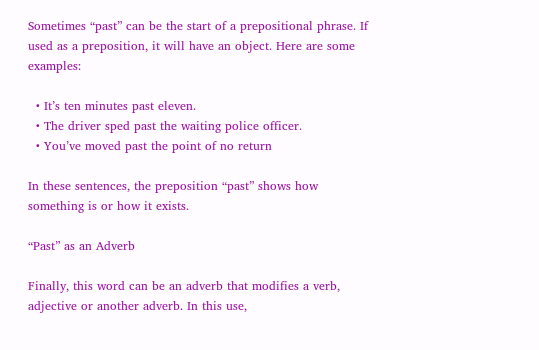Sometimes “past” can be the start of a prepositional phrase. If used as a preposition, it will have an object. Here are some examples:

  • It’s ten minutes past eleven.
  • The driver sped past the waiting police officer.
  • You’ve moved past the point of no return

In these sentences, the preposition “past” shows how something is or how it exists.

“Past” as an Adverb

Finally, this word can be an adverb that modifies a verb, adjective or another adverb. In this use,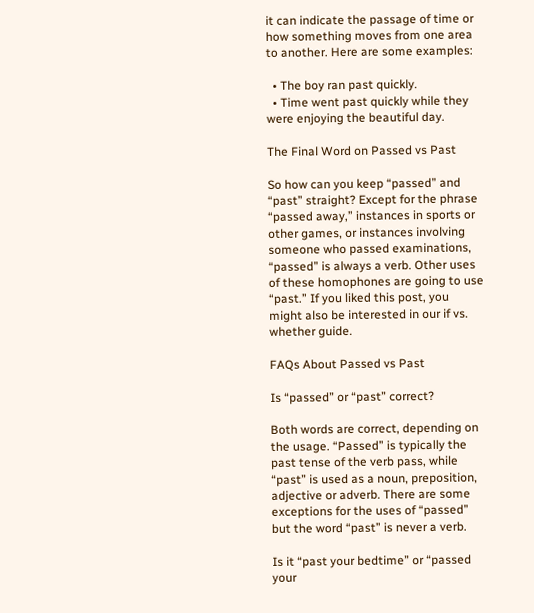it can indicate the passage of time or how something moves from one area to another. Here are some examples:

  • The boy ran past quickly.
  • Time went past quickly while they were enjoying the beautiful day.

The Final Word on Passed vs Past

So how can you keep “passed” and “past” straight? Except for the phrase “passed away,” instances in sports or other games, or instances involving someone who passed examinations, “passed” is always a verb. Other uses of these homophones are going to use “past.” If you liked this post, you might also be interested in our if vs. whether guide.

FAQs About Passed vs Past

Is “passed” or “past” correct?

Both words are correct, depending on the usage. “Passed” is typically the past tense of the verb pass, while “past” is used as a noun, preposition, adjective or adverb. There are some exceptions for the uses of “passed” but the word “past” is never a verb.

Is it “past your bedtime” or “passed your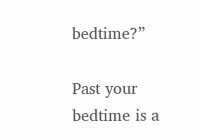bedtime?”

Past your bedtime is a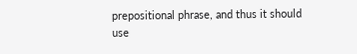prepositional phrase, and thus it should use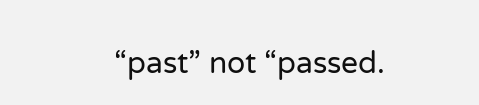“past” not “passed.